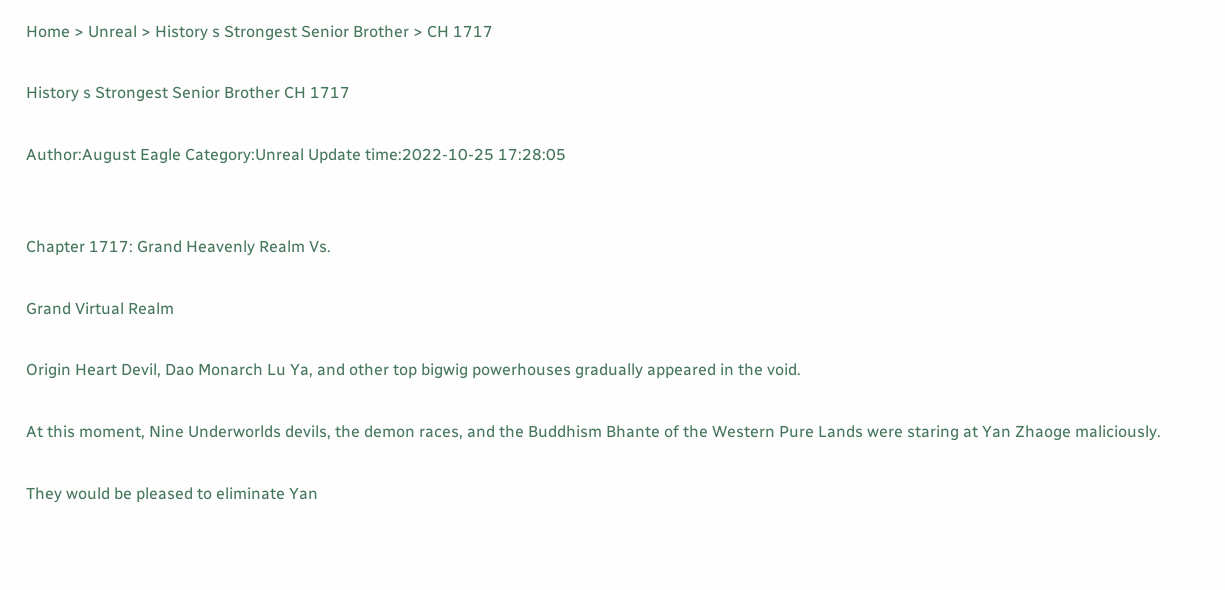Home > Unreal > History s Strongest Senior Brother > CH 1717

History s Strongest Senior Brother CH 1717

Author:August Eagle Category:Unreal Update time:2022-10-25 17:28:05


Chapter 1717: Grand Heavenly Realm Vs.

Grand Virtual Realm

Origin Heart Devil, Dao Monarch Lu Ya, and other top bigwig powerhouses gradually appeared in the void.

At this moment, Nine Underworlds devils, the demon races, and the Buddhism Bhante of the Western Pure Lands were staring at Yan Zhaoge maliciously.

They would be pleased to eliminate Yan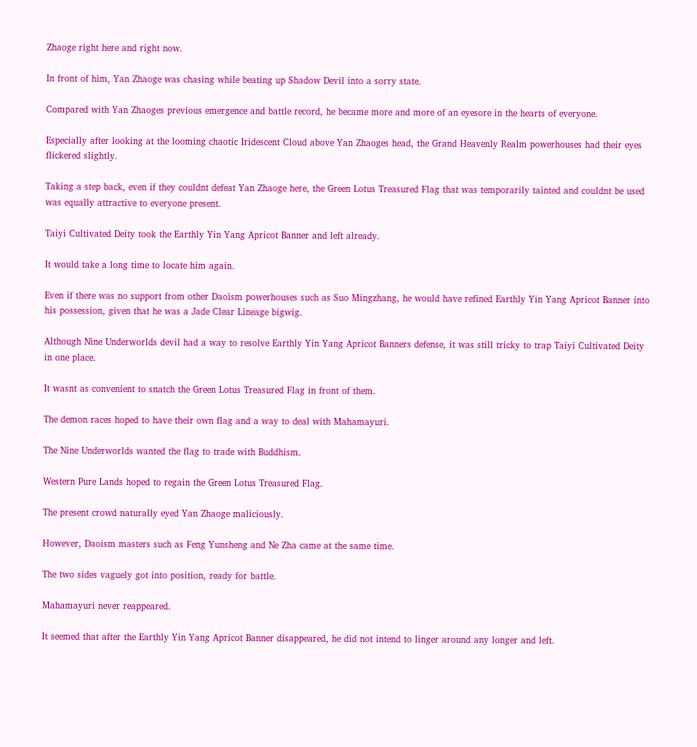Zhaoge right here and right now.

In front of him, Yan Zhaoge was chasing while beating up Shadow Devil into a sorry state.

Compared with Yan Zhaoges previous emergence and battle record, he became more and more of an eyesore in the hearts of everyone.

Especially after looking at the looming chaotic Iridescent Cloud above Yan Zhaoges head, the Grand Heavenly Realm powerhouses had their eyes flickered slightly.

Taking a step back, even if they couldnt defeat Yan Zhaoge here, the Green Lotus Treasured Flag that was temporarily tainted and couldnt be used was equally attractive to everyone present.

Taiyi Cultivated Deity took the Earthly Yin Yang Apricot Banner and left already.

It would take a long time to locate him again.

Even if there was no support from other Daoism powerhouses such as Suo Mingzhang, he would have refined Earthly Yin Yang Apricot Banner into his possession, given that he was a Jade Clear Lineage bigwig.

Although Nine Underworlds devil had a way to resolve Earthly Yin Yang Apricot Banners defense, it was still tricky to trap Taiyi Cultivated Deity in one place.

It wasnt as convenient to snatch the Green Lotus Treasured Flag in front of them.

The demon races hoped to have their own flag and a way to deal with Mahamayuri.

The Nine Underworlds wanted the flag to trade with Buddhism.

Western Pure Lands hoped to regain the Green Lotus Treasured Flag.

The present crowd naturally eyed Yan Zhaoge maliciously.

However, Daoism masters such as Feng Yunsheng and Ne Zha came at the same time.

The two sides vaguely got into position, ready for battle.

Mahamayuri never reappeared.

It seemed that after the Earthly Yin Yang Apricot Banner disappeared, he did not intend to linger around any longer and left.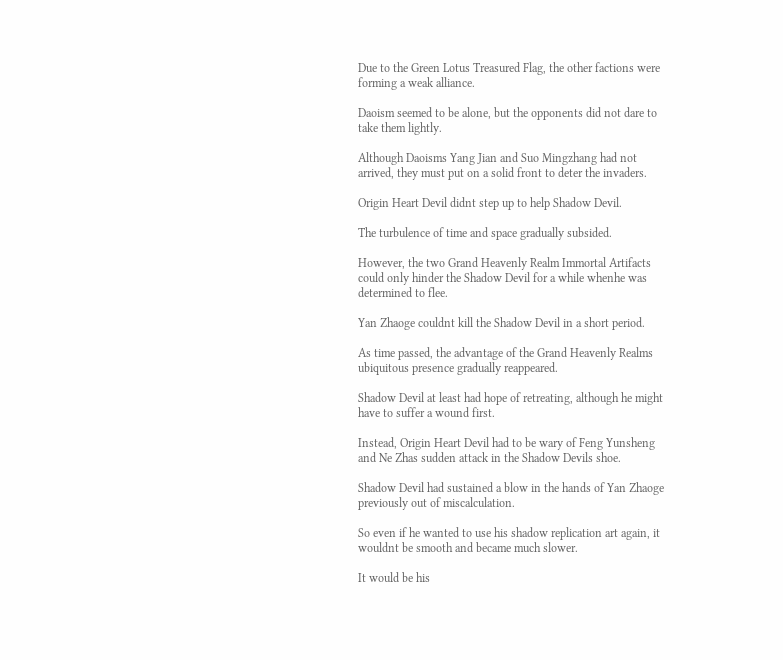Due to the Green Lotus Treasured Flag, the other factions were forming a weak alliance.

Daoism seemed to be alone, but the opponents did not dare to take them lightly.

Although Daoisms Yang Jian and Suo Mingzhang had not arrived, they must put on a solid front to deter the invaders.

Origin Heart Devil didnt step up to help Shadow Devil.

The turbulence of time and space gradually subsided.

However, the two Grand Heavenly Realm Immortal Artifacts could only hinder the Shadow Devil for a while whenhe was determined to flee.

Yan Zhaoge couldnt kill the Shadow Devil in a short period.

As time passed, the advantage of the Grand Heavenly Realms ubiquitous presence gradually reappeared.

Shadow Devil at least had hope of retreating, although he might have to suffer a wound first.

Instead, Origin Heart Devil had to be wary of Feng Yunsheng and Ne Zhas sudden attack in the Shadow Devils shoe.

Shadow Devil had sustained a blow in the hands of Yan Zhaoge previously out of miscalculation.

So even if he wanted to use his shadow replication art again, it wouldnt be smooth and became much slower.

It would be his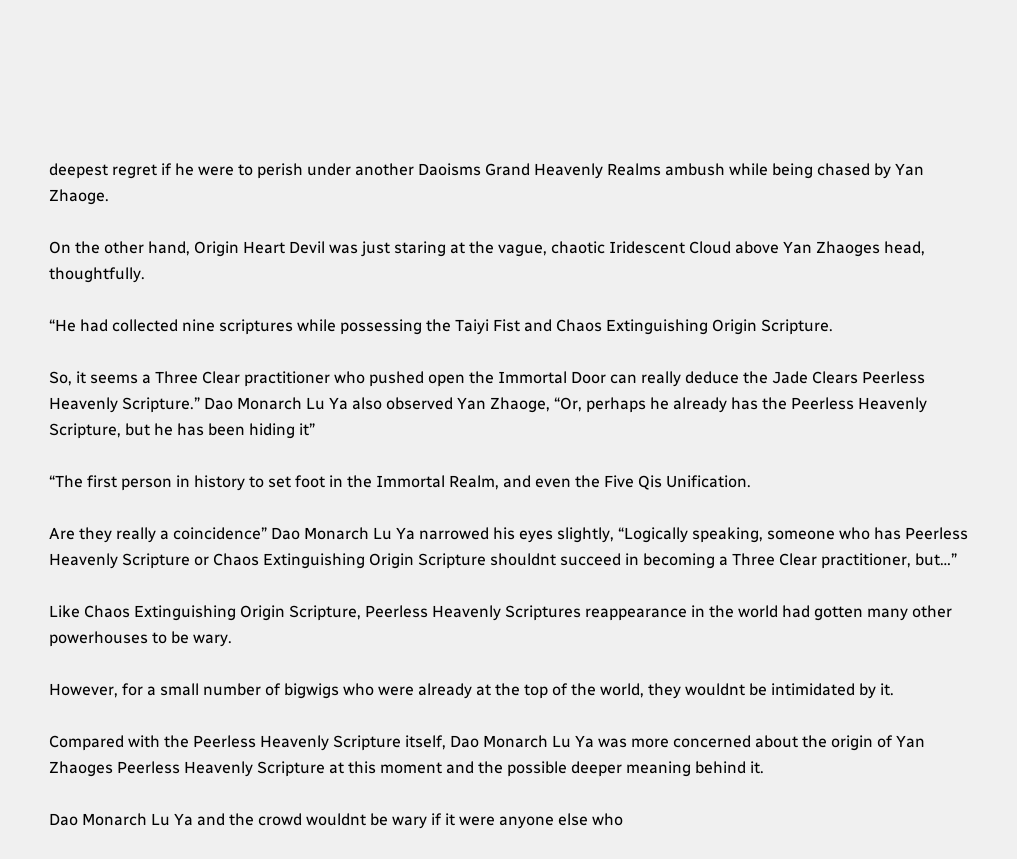deepest regret if he were to perish under another Daoisms Grand Heavenly Realms ambush while being chased by Yan Zhaoge.

On the other hand, Origin Heart Devil was just staring at the vague, chaotic Iridescent Cloud above Yan Zhaoges head, thoughtfully.

“He had collected nine scriptures while possessing the Taiyi Fist and Chaos Extinguishing Origin Scripture.

So, it seems a Three Clear practitioner who pushed open the Immortal Door can really deduce the Jade Clears Peerless Heavenly Scripture.” Dao Monarch Lu Ya also observed Yan Zhaoge, “Or, perhaps he already has the Peerless Heavenly Scripture, but he has been hiding it”

“The first person in history to set foot in the Immortal Realm, and even the Five Qis Unification.

Are they really a coincidence” Dao Monarch Lu Ya narrowed his eyes slightly, “Logically speaking, someone who has Peerless Heavenly Scripture or Chaos Extinguishing Origin Scripture shouldnt succeed in becoming a Three Clear practitioner, but…”

Like Chaos Extinguishing Origin Scripture, Peerless Heavenly Scriptures reappearance in the world had gotten many other powerhouses to be wary.

However, for a small number of bigwigs who were already at the top of the world, they wouldnt be intimidated by it.

Compared with the Peerless Heavenly Scripture itself, Dao Monarch Lu Ya was more concerned about the origin of Yan Zhaoges Peerless Heavenly Scripture at this moment and the possible deeper meaning behind it.

Dao Monarch Lu Ya and the crowd wouldnt be wary if it were anyone else who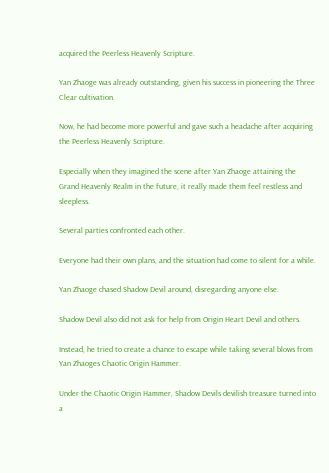acquired the Peerless Heavenly Scripture.

Yan Zhaoge was already outstanding, given his success in pioneering the Three Clear cultivation.

Now, he had become more powerful and gave such a headache after acquiring the Peerless Heavenly Scripture.

Especially when they imagined the scene after Yan Zhaoge attaining the Grand Heavenly Realm in the future, it really made them feel restless and sleepless.

Several parties confronted each other.

Everyone had their own plans, and the situation had come to silent for a while.

Yan Zhaoge chased Shadow Devil around, disregarding anyone else.

Shadow Devil also did not ask for help from Origin Heart Devil and others.

Instead, he tried to create a chance to escape while taking several blows from Yan Zhaoges Chaotic Origin Hammer.

Under the Chaotic Origin Hammer, Shadow Devils devilish treasure turned into a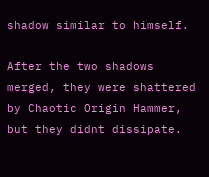shadow similar to himself.

After the two shadows merged, they were shattered by Chaotic Origin Hammer, but they didnt dissipate.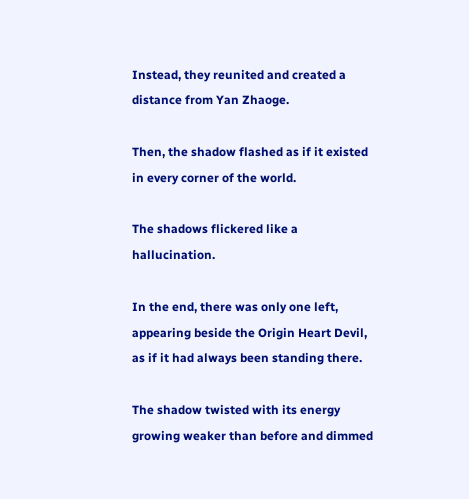Instead, they reunited and created a distance from Yan Zhaoge.

Then, the shadow flashed as if it existed in every corner of the world.

The shadows flickered like a hallucination.

In the end, there was only one left, appearing beside the Origin Heart Devil, as if it had always been standing there.

The shadow twisted with its energy growing weaker than before and dimmed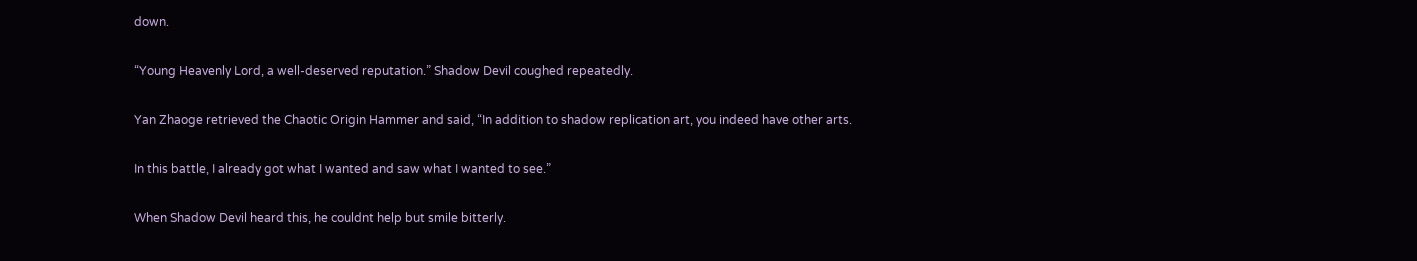down.

“Young Heavenly Lord, a well-deserved reputation.” Shadow Devil coughed repeatedly.

Yan Zhaoge retrieved the Chaotic Origin Hammer and said, “In addition to shadow replication art, you indeed have other arts.

In this battle, I already got what I wanted and saw what I wanted to see.”

When Shadow Devil heard this, he couldnt help but smile bitterly.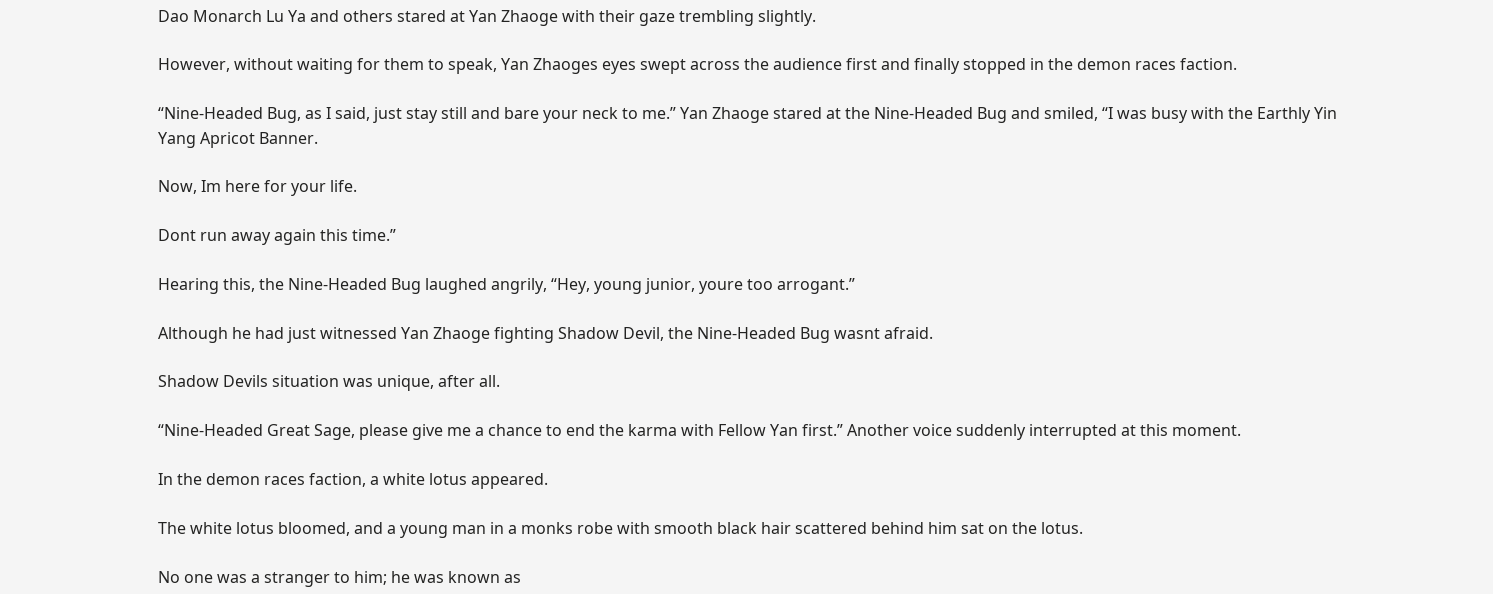Dao Monarch Lu Ya and others stared at Yan Zhaoge with their gaze trembling slightly.

However, without waiting for them to speak, Yan Zhaoges eyes swept across the audience first and finally stopped in the demon races faction.

“Nine-Headed Bug, as I said, just stay still and bare your neck to me.” Yan Zhaoge stared at the Nine-Headed Bug and smiled, “I was busy with the Earthly Yin Yang Apricot Banner.

Now, Im here for your life.

Dont run away again this time.”

Hearing this, the Nine-Headed Bug laughed angrily, “Hey, young junior, youre too arrogant.”

Although he had just witnessed Yan Zhaoge fighting Shadow Devil, the Nine-Headed Bug wasnt afraid.

Shadow Devils situation was unique, after all.

“Nine-Headed Great Sage, please give me a chance to end the karma with Fellow Yan first.” Another voice suddenly interrupted at this moment.

In the demon races faction, a white lotus appeared.

The white lotus bloomed, and a young man in a monks robe with smooth black hair scattered behind him sat on the lotus.

No one was a stranger to him; he was known as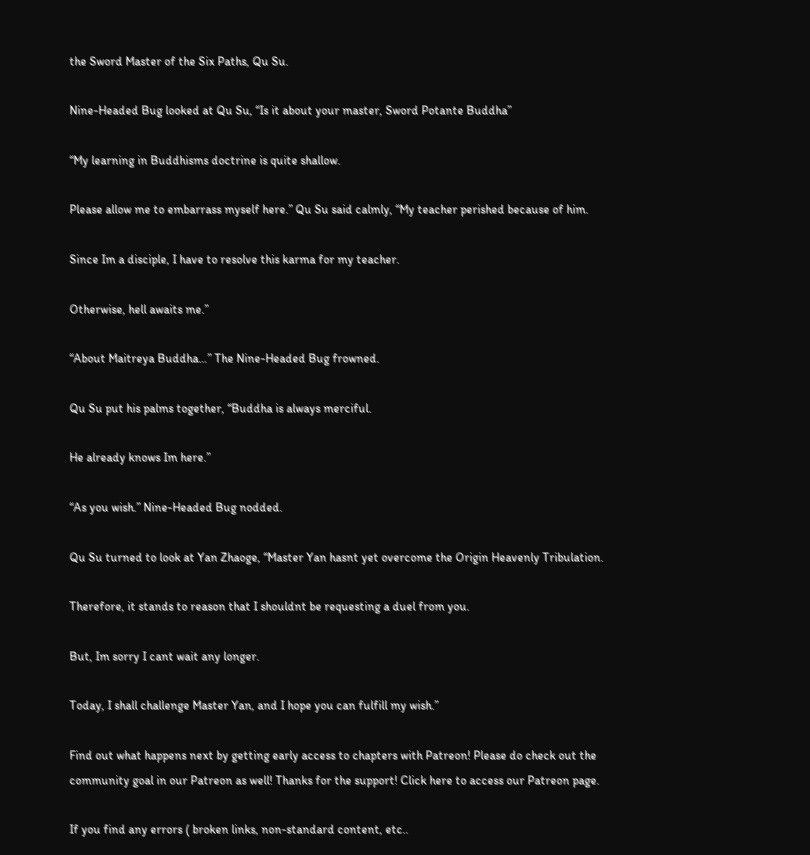the Sword Master of the Six Paths, Qu Su.

Nine-Headed Bug looked at Qu Su, “Is it about your master, Sword Potante Buddha”

“My learning in Buddhisms doctrine is quite shallow.

Please allow me to embarrass myself here.” Qu Su said calmly, “My teacher perished because of him.

Since Im a disciple, I have to resolve this karma for my teacher.

Otherwise, hell awaits me.”

“About Maitreya Buddha…” The Nine-Headed Bug frowned.

Qu Su put his palms together, “Buddha is always merciful.

He already knows Im here.”

“As you wish.” Nine-Headed Bug nodded.

Qu Su turned to look at Yan Zhaoge, “Master Yan hasnt yet overcome the Origin Heavenly Tribulation.

Therefore, it stands to reason that I shouldnt be requesting a duel from you.

But, Im sorry I cant wait any longer.

Today, I shall challenge Master Yan, and I hope you can fulfill my wish.”

Find out what happens next by getting early access to chapters with Patreon! Please do check out the community goal in our Patreon as well! Thanks for the support! Click here to access our Patreon page.

If you find any errors ( broken links, non-standard content, etc..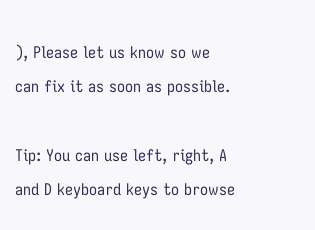), Please let us know so we can fix it as soon as possible.

Tip: You can use left, right, A and D keyboard keys to browse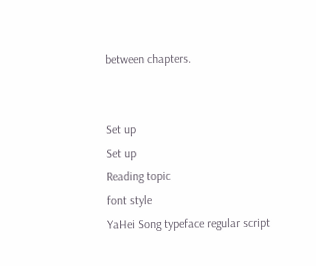between chapters.


Set up
Set up
Reading topic
font style
YaHei Song typeface regular script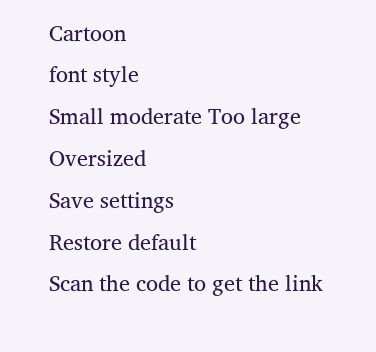Cartoon
font style
Small moderate Too large Oversized
Save settings
Restore default
Scan the code to get the link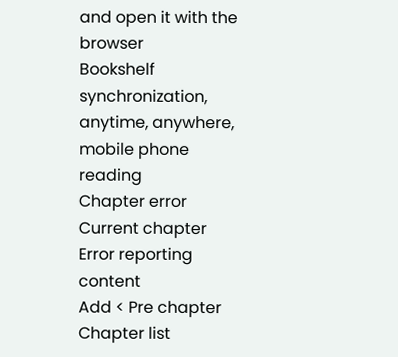and open it with the browser
Bookshelf synchronization, anytime, anywhere, mobile phone reading
Chapter error
Current chapter
Error reporting content
Add < Pre chapter Chapter list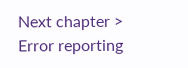Next chapter > Error reporting